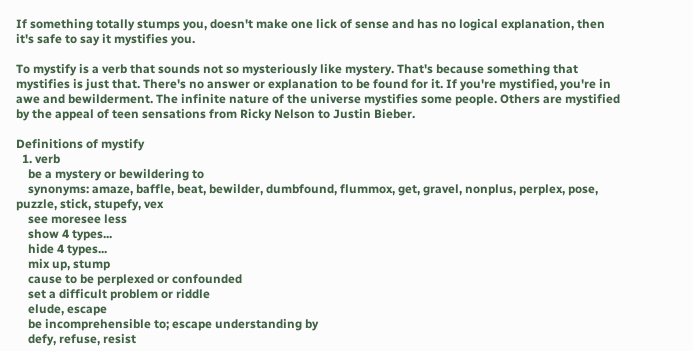If something totally stumps you, doesn't make one lick of sense and has no logical explanation, then it's safe to say it mystifies you.

To mystify is a verb that sounds not so mysteriously like mystery. That's because something that mystifies is just that. There's no answer or explanation to be found for it. If you're mystified, you're in awe and bewilderment. The infinite nature of the universe mystifies some people. Others are mystified by the appeal of teen sensations from Ricky Nelson to Justin Bieber.

Definitions of mystify
  1. verb
    be a mystery or bewildering to
    synonyms: amaze, baffle, beat, bewilder, dumbfound, flummox, get, gravel, nonplus, perplex, pose, puzzle, stick, stupefy, vex
    see moresee less
    show 4 types...
    hide 4 types...
    mix up, stump
    cause to be perplexed or confounded
    set a difficult problem or riddle
    elude, escape
    be incomprehensible to; escape understanding by
    defy, refuse, resist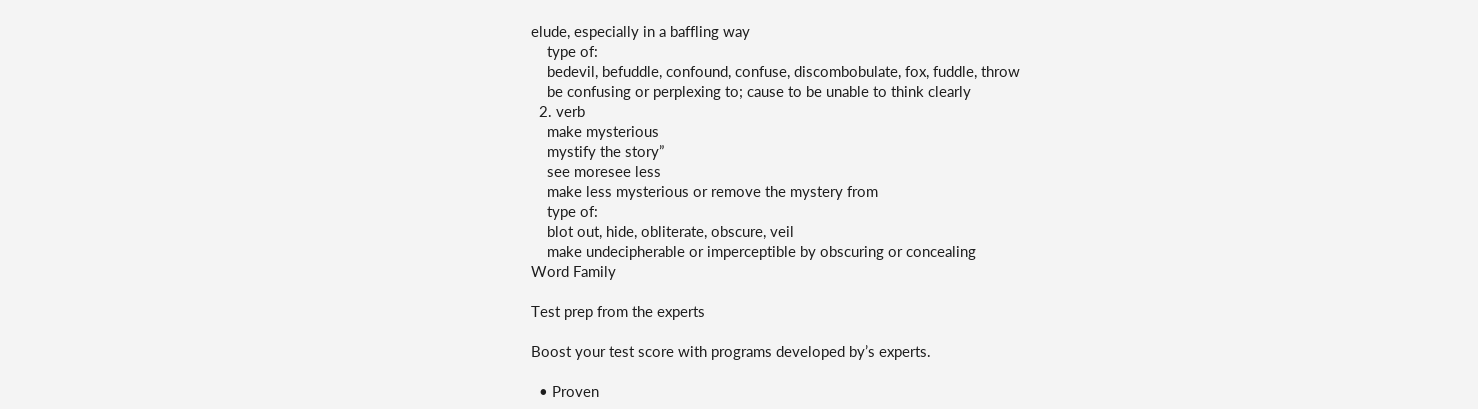elude, especially in a baffling way
    type of:
    bedevil, befuddle, confound, confuse, discombobulate, fox, fuddle, throw
    be confusing or perplexing to; cause to be unable to think clearly
  2. verb
    make mysterious
    mystify the story”
    see moresee less
    make less mysterious or remove the mystery from
    type of:
    blot out, hide, obliterate, obscure, veil
    make undecipherable or imperceptible by obscuring or concealing
Word Family

Test prep from the experts

Boost your test score with programs developed by’s experts.

  • Proven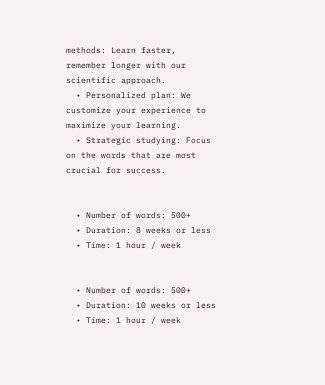methods: Learn faster, remember longer with our scientific approach.
  • Personalized plan: We customize your experience to maximize your learning.
  • Strategic studying: Focus on the words that are most crucial for success.


  • Number of words: 500+
  • Duration: 8 weeks or less
  • Time: 1 hour / week


  • Number of words: 500+
  • Duration: 10 weeks or less
  • Time: 1 hour / week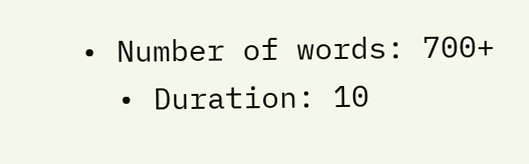• Number of words: 700+
  • Duration: 10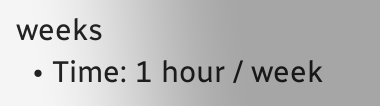weeks
  • Time: 1 hour / week